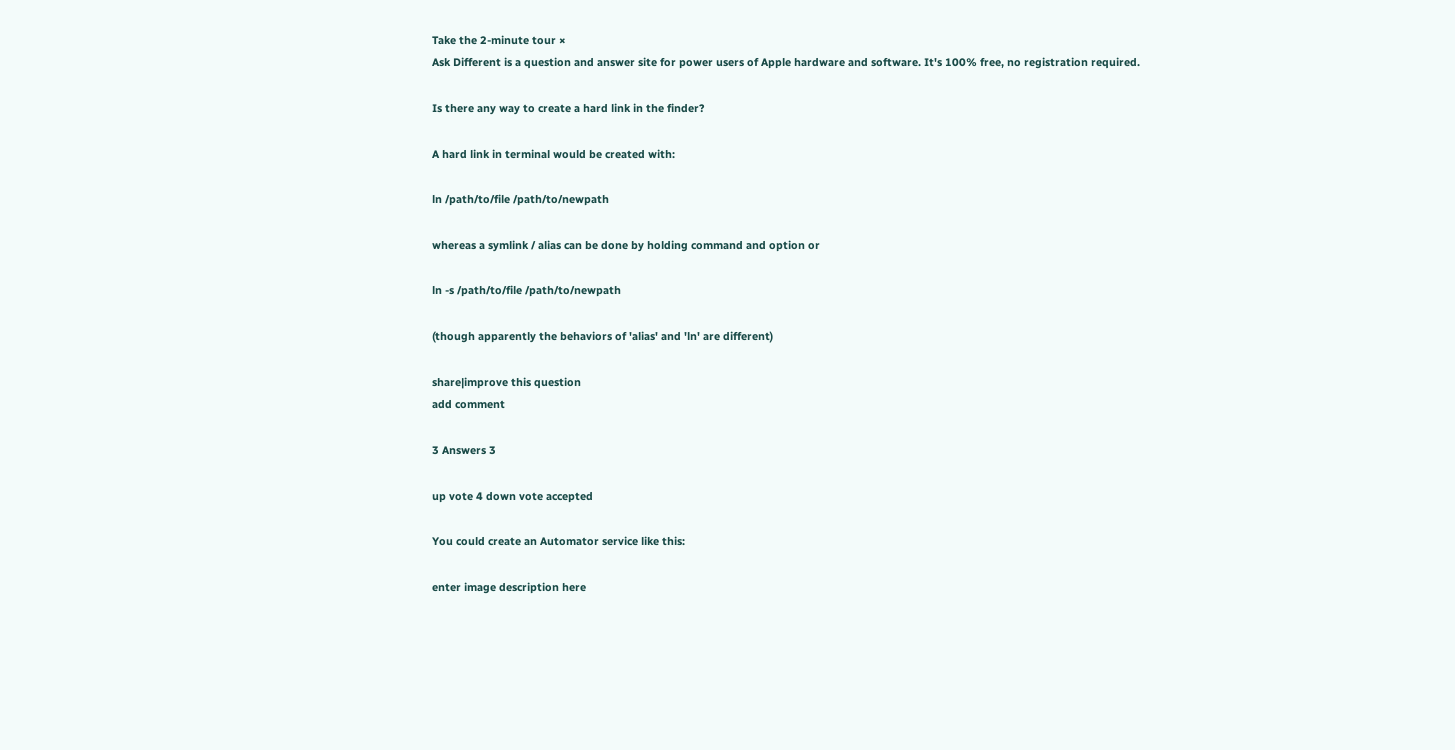Take the 2-minute tour ×
Ask Different is a question and answer site for power users of Apple hardware and software. It's 100% free, no registration required.

Is there any way to create a hard link in the finder?

A hard link in terminal would be created with:

ln /path/to/file /path/to/newpath

whereas a symlink / alias can be done by holding command and option or

ln -s /path/to/file /path/to/newpath

(though apparently the behaviors of 'alias' and 'ln' are different)

share|improve this question
add comment

3 Answers 3

up vote 4 down vote accepted

You could create an Automator service like this:

enter image description here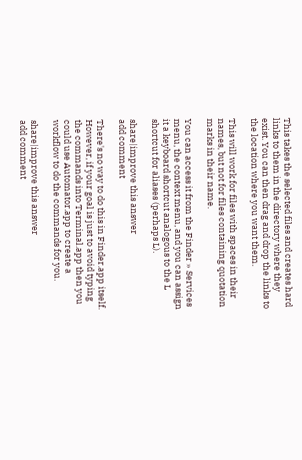This takes the selected files and creates hard links to them in the directory where they exist. You can then drag and drop the links to the location where you want them.

This will work for files with spaces in their names, but not for files containing quotation marks in their name.

You can access it from the Finder » Services menu, the context menu, and you can assign it a keyboard shortcut analogous to the L shortcut for aliases (perhaps L).

share|improve this answer
add comment

There's no way to do this in Finder.app itself. However, if your goal is just to avoid typing the commands into Terminal.app then you could use Automator.app to create a workflow to do the commands for you.

share|improve this answer
add comment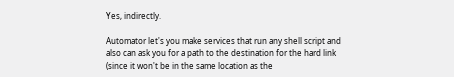Yes, indirectly.

Automator let's you make services that run any shell script and also can ask you for a path to the destination for the hard link (since it won't be in the same location as the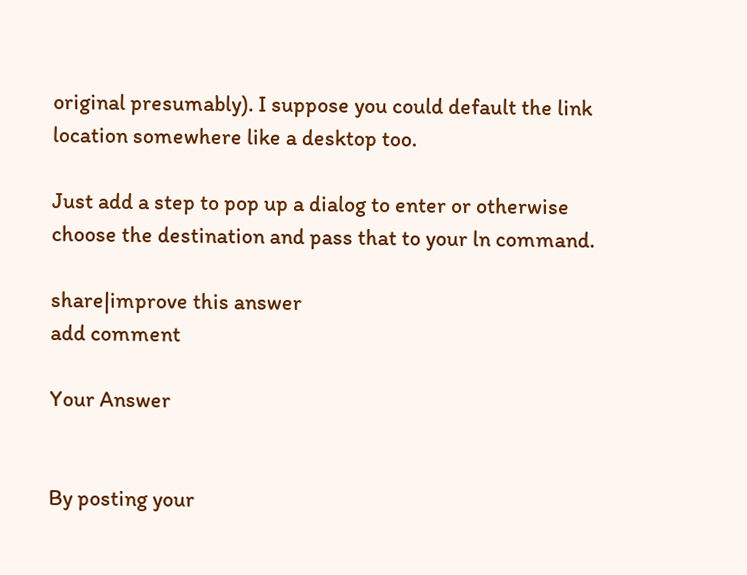original presumably). I suppose you could default the link location somewhere like a desktop too.

Just add a step to pop up a dialog to enter or otherwise choose the destination and pass that to your ln command.

share|improve this answer
add comment

Your Answer


By posting your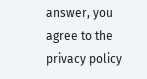answer, you agree to the privacy policy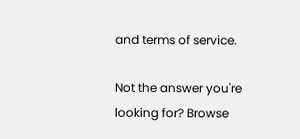and terms of service.

Not the answer you're looking for? Browse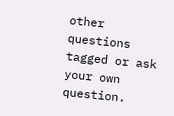other questions tagged or ask your own question.